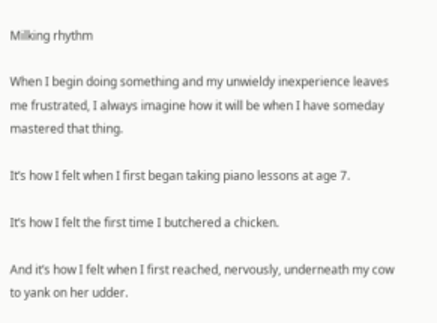Milking rhythm

When I begin doing something and my unwieldy inexperience leaves me frustrated, I always imagine how it will be when I have someday mastered that thing.

It’s how I felt when I first began taking piano lessons at age 7.

It’s how I felt the first time I butchered a chicken.

And it’s how I felt when I first reached, nervously, underneath my cow to yank on her udder.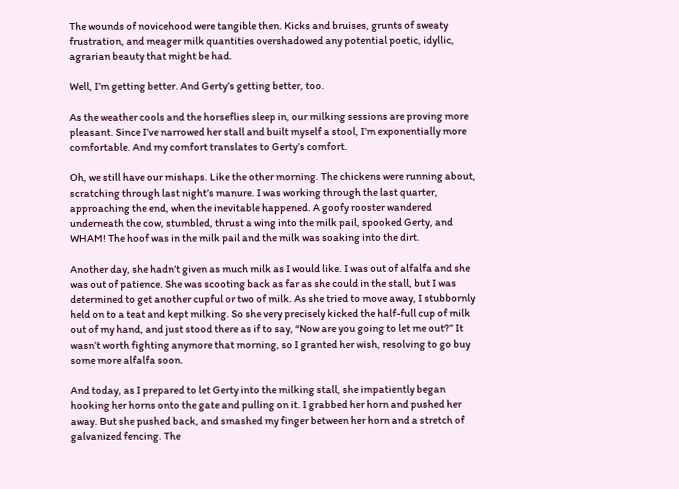The wounds of novicehood were tangible then. Kicks and bruises, grunts of sweaty frustration, and meager milk quantities overshadowed any potential poetic, idyllic, agrarian beauty that might be had.

Well, I’m getting better. And Gerty’s getting better, too.

As the weather cools and the horseflies sleep in, our milking sessions are proving more pleasant. Since I’ve narrowed her stall and built myself a stool, I’m exponentially more comfortable. And my comfort translates to Gerty’s comfort.

Oh, we still have our mishaps. Like the other morning. The chickens were running about, scratching through last night’s manure. I was working through the last quarter, approaching the end, when the inevitable happened. A goofy rooster wandered underneath the cow, stumbled, thrust a wing into the milk pail, spooked Gerty, and WHAM! The hoof was in the milk pail and the milk was soaking into the dirt.

Another day, she hadn’t given as much milk as I would like. I was out of alfalfa and she was out of patience. She was scooting back as far as she could in the stall, but I was determined to get another cupful or two of milk. As she tried to move away, I stubbornly held on to a teat and kept milking. So she very precisely kicked the half-full cup of milk out of my hand, and just stood there as if to say, “Now are you going to let me out?” It wasn’t worth fighting anymore that morning, so I granted her wish, resolving to go buy some more alfalfa soon.

And today, as I prepared to let Gerty into the milking stall, she impatiently began hooking her horns onto the gate and pulling on it. I grabbed her horn and pushed her away. But she pushed back, and smashed my finger between her horn and a stretch of galvanized fencing. The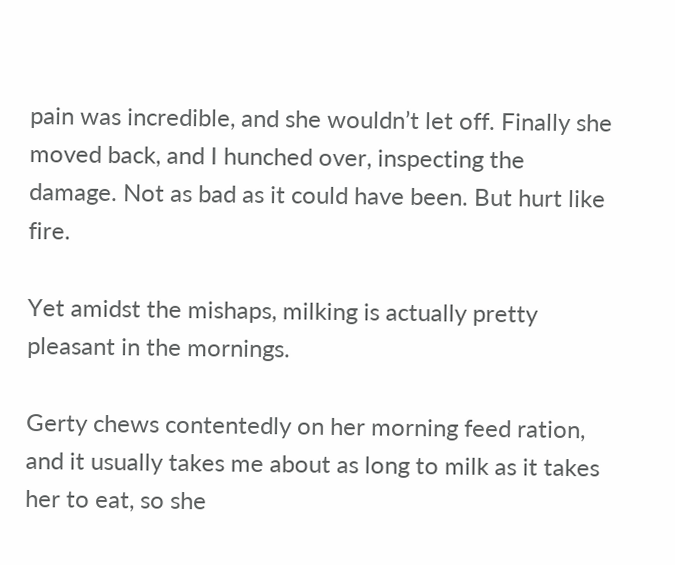pain was incredible, and she wouldn’t let off. Finally she moved back, and I hunched over, inspecting the damage. Not as bad as it could have been. But hurt like fire.

Yet amidst the mishaps, milking is actually pretty pleasant in the mornings.

Gerty chews contentedly on her morning feed ration, and it usually takes me about as long to milk as it takes her to eat, so she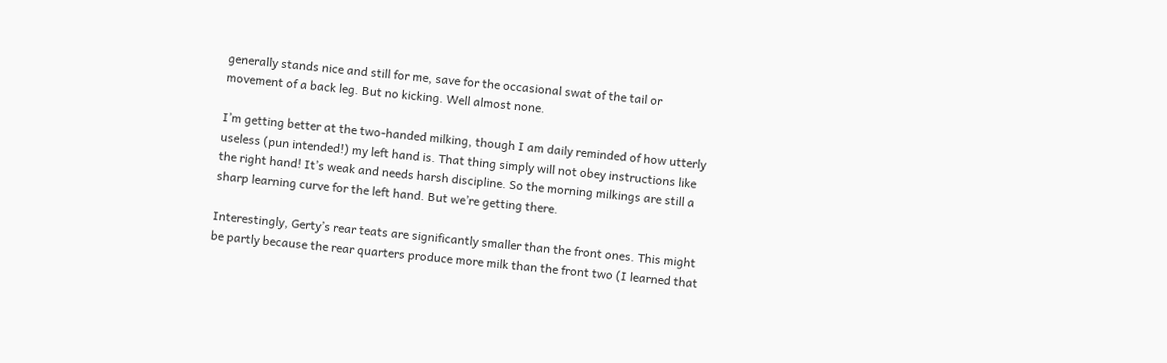generally stands nice and still for me, save for the occasional swat of the tail or movement of a back leg. But no kicking. Well almost none.

I’m getting better at the two-handed milking, though I am daily reminded of how utterly useless (pun intended!) my left hand is. That thing simply will not obey instructions like the right hand! It’s weak and needs harsh discipline. So the morning milkings are still a sharp learning curve for the left hand. But we’re getting there.

Interestingly, Gerty’s rear teats are significantly smaller than the front ones. This might be partly because the rear quarters produce more milk than the front two (I learned that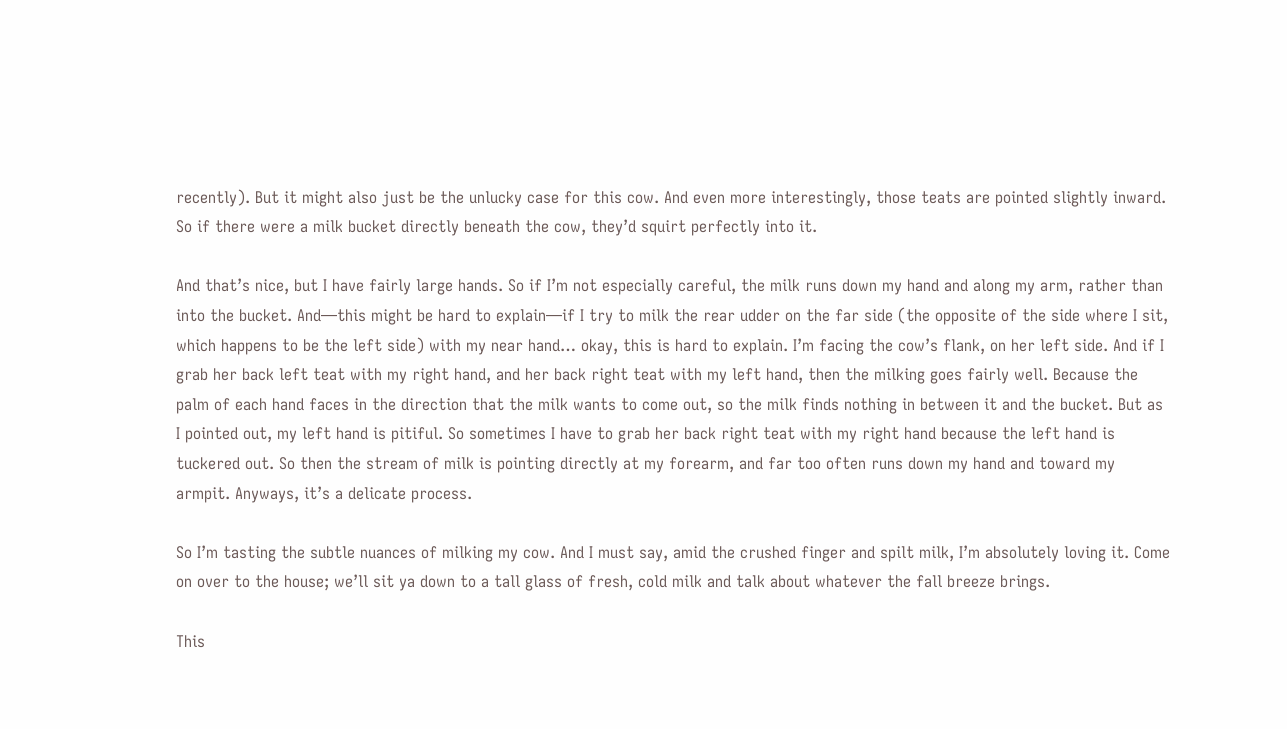recently). But it might also just be the unlucky case for this cow. And even more interestingly, those teats are pointed slightly inward. So if there were a milk bucket directly beneath the cow, they’d squirt perfectly into it.

And that’s nice, but I have fairly large hands. So if I’m not especially careful, the milk runs down my hand and along my arm, rather than into the bucket. And—this might be hard to explain—if I try to milk the rear udder on the far side (the opposite of the side where I sit, which happens to be the left side) with my near hand… okay, this is hard to explain. I’m facing the cow’s flank, on her left side. And if I grab her back left teat with my right hand, and her back right teat with my left hand, then the milking goes fairly well. Because the palm of each hand faces in the direction that the milk wants to come out, so the milk finds nothing in between it and the bucket. But as I pointed out, my left hand is pitiful. So sometimes I have to grab her back right teat with my right hand because the left hand is tuckered out. So then the stream of milk is pointing directly at my forearm, and far too often runs down my hand and toward my armpit. Anyways, it’s a delicate process.

So I’m tasting the subtle nuances of milking my cow. And I must say, amid the crushed finger and spilt milk, I’m absolutely loving it. Come on over to the house; we’ll sit ya down to a tall glass of fresh, cold milk and talk about whatever the fall breeze brings.

This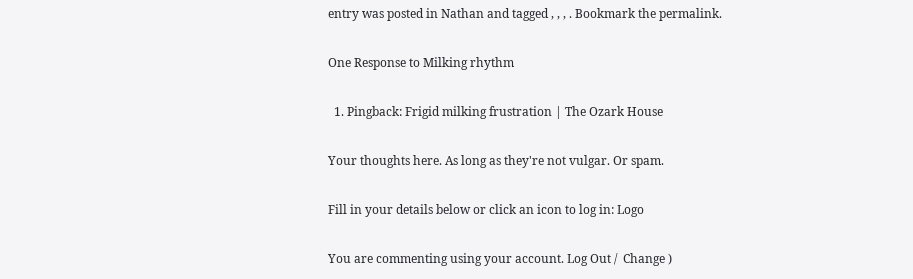entry was posted in Nathan and tagged , , , . Bookmark the permalink.

One Response to Milking rhythm

  1. Pingback: Frigid milking frustration | The Ozark House

Your thoughts here. As long as they're not vulgar. Or spam.

Fill in your details below or click an icon to log in: Logo

You are commenting using your account. Log Out /  Change )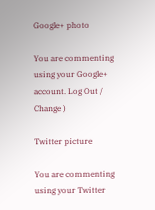Google+ photo

You are commenting using your Google+ account. Log Out /  Change )

Twitter picture

You are commenting using your Twitter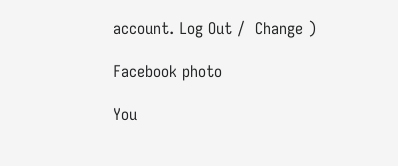account. Log Out /  Change )

Facebook photo

You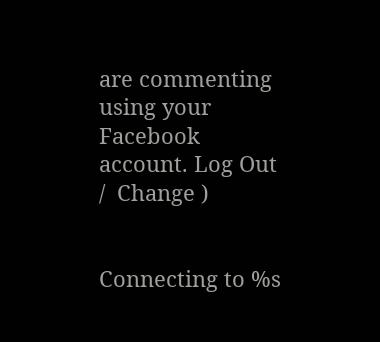are commenting using your Facebook account. Log Out /  Change )


Connecting to %s